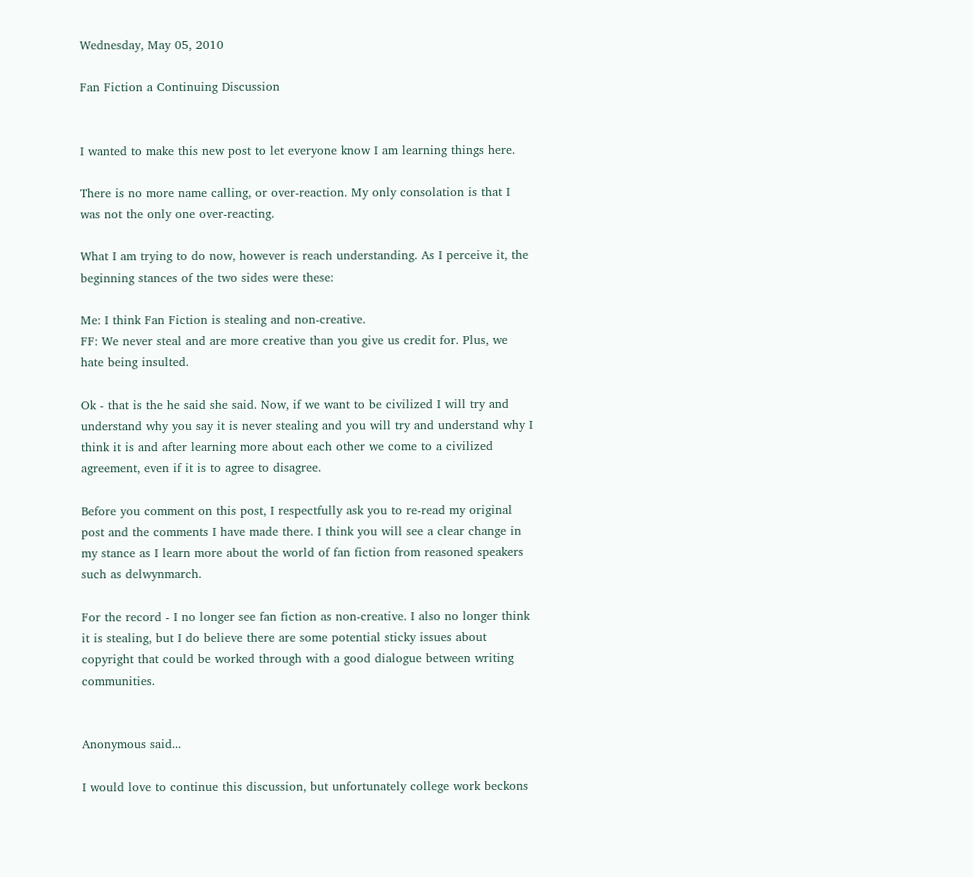Wednesday, May 05, 2010

Fan Fiction a Continuing Discussion


I wanted to make this new post to let everyone know I am learning things here.

There is no more name calling, or over-reaction. My only consolation is that I was not the only one over-reacting.

What I am trying to do now, however is reach understanding. As I perceive it, the beginning stances of the two sides were these:

Me: I think Fan Fiction is stealing and non-creative.
FF: We never steal and are more creative than you give us credit for. Plus, we hate being insulted.

Ok - that is the he said she said. Now, if we want to be civilized I will try and understand why you say it is never stealing and you will try and understand why I think it is and after learning more about each other we come to a civilized agreement, even if it is to agree to disagree.

Before you comment on this post, I respectfully ask you to re-read my original post and the comments I have made there. I think you will see a clear change in my stance as I learn more about the world of fan fiction from reasoned speakers such as delwynmarch.

For the record - I no longer see fan fiction as non-creative. I also no longer think it is stealing, but I do believe there are some potential sticky issues about copyright that could be worked through with a good dialogue between writing communities.


Anonymous said...

I would love to continue this discussion, but unfortunately college work beckons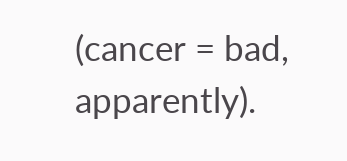(cancer = bad, apparently).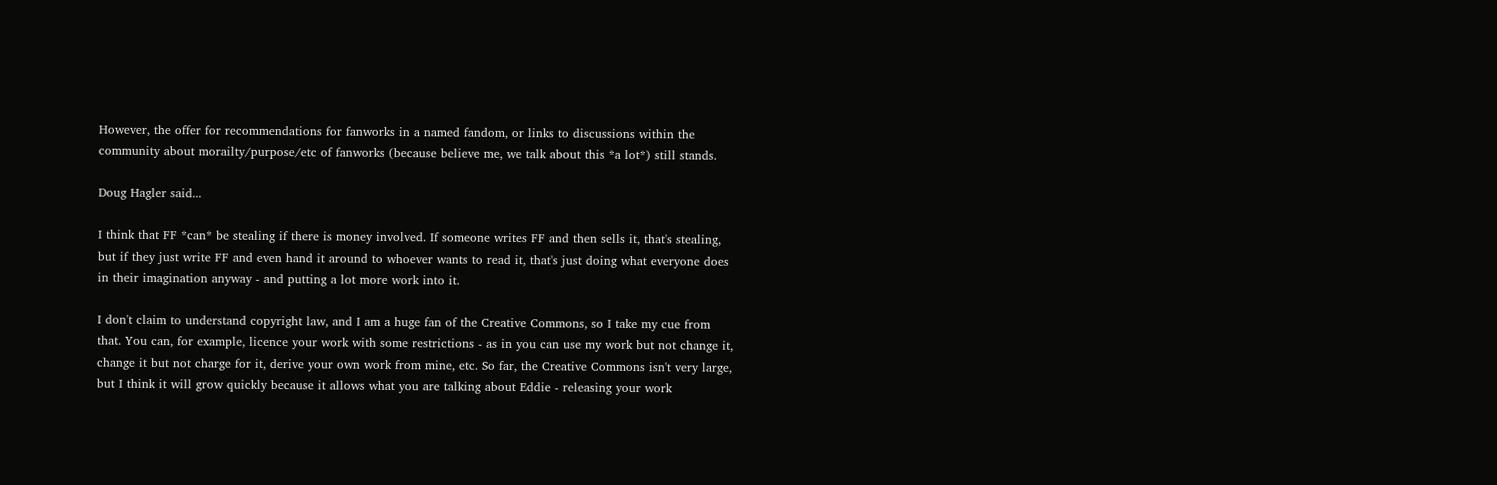However, the offer for recommendations for fanworks in a named fandom, or links to discussions within the community about morailty/purpose/etc of fanworks (because believe me, we talk about this *a lot*) still stands.

Doug Hagler said...

I think that FF *can* be stealing if there is money involved. If someone writes FF and then sells it, that's stealing, but if they just write FF and even hand it around to whoever wants to read it, that's just doing what everyone does in their imagination anyway - and putting a lot more work into it.

I don't claim to understand copyright law, and I am a huge fan of the Creative Commons, so I take my cue from that. You can, for example, licence your work with some restrictions - as in you can use my work but not change it, change it but not charge for it, derive your own work from mine, etc. So far, the Creative Commons isn't very large, but I think it will grow quickly because it allows what you are talking about Eddie - releasing your work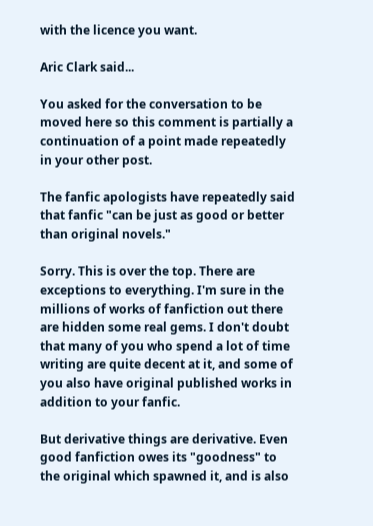with the licence you want.

Aric Clark said...

You asked for the conversation to be moved here so this comment is partially a continuation of a point made repeatedly in your other post.

The fanfic apologists have repeatedly said that fanfic "can be just as good or better than original novels."

Sorry. This is over the top. There are exceptions to everything. I'm sure in the millions of works of fanfiction out there are hidden some real gems. I don't doubt that many of you who spend a lot of time writing are quite decent at it, and some of you also have original published works in addition to your fanfic.

But derivative things are derivative. Even good fanfiction owes its "goodness" to the original which spawned it, and is also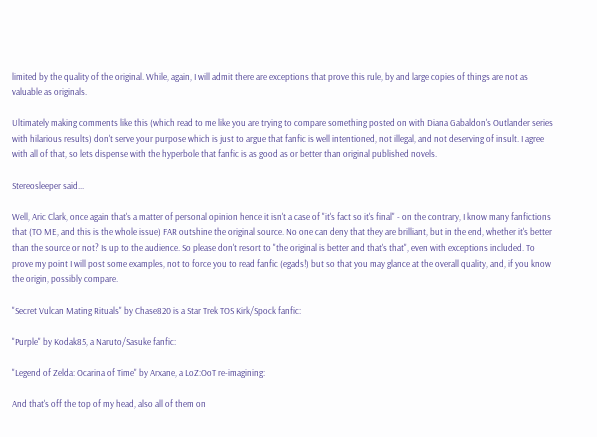limited by the quality of the original. While, again, I will admit there are exceptions that prove this rule, by and large copies of things are not as valuable as originals.

Ultimately making comments like this (which read to me like you are trying to compare something posted on with Diana Gabaldon's Outlander series with hilarious results) don't serve your purpose which is just to argue that fanfic is well intentioned, not illegal, and not deserving of insult. I agree with all of that, so lets dispense with the hyperbole that fanfic is as good as or better than original published novels.

Stereosleeper said...

Well, Aric Clark, once again that's a matter of personal opinion hence it isn't a case of "it's fact so it's final" - on the contrary, I know many fanfictions that (TO ME, and this is the whole issue) FAR outshine the original source. No one can deny that they are brilliant, but in the end, whether it's better than the source or not? Is up to the audience. So please don't resort to "the original is better and that's that", even with exceptions included. To prove my point I will post some examples, not to force you to read fanfic (egads!) but so that you may glance at the overall quality, and, if you know the origin, possibly compare.

"Secret Vulcan Mating Rituals" by Chase820 is a Star Trek TOS Kirk/Spock fanfic:

"Purple" by Kodak85, a Naruto/Sasuke fanfic:

"Legend of Zelda: Ocarina of Time" by Arxane, a LoZ:OoT re-imagining:

And that's off the top of my head, also all of them on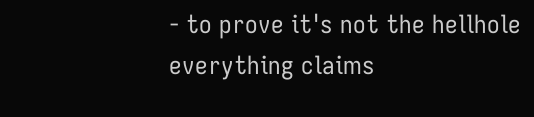- to prove it's not the hellhole everything claims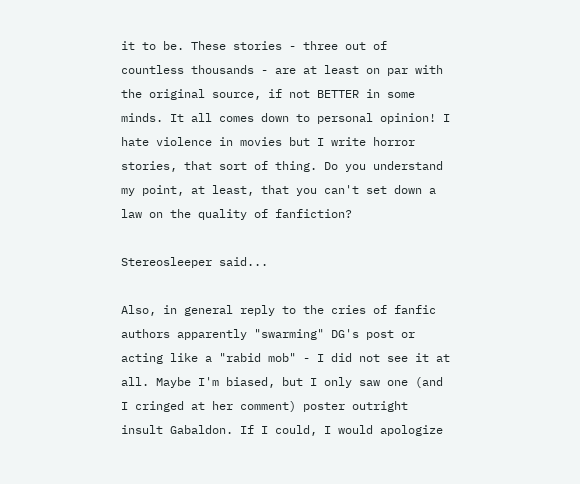it to be. These stories - three out of countless thousands - are at least on par with the original source, if not BETTER in some minds. It all comes down to personal opinion! I hate violence in movies but I write horror stories, that sort of thing. Do you understand my point, at least, that you can't set down a law on the quality of fanfiction?

Stereosleeper said...

Also, in general reply to the cries of fanfic authors apparently "swarming" DG's post or acting like a "rabid mob" - I did not see it at all. Maybe I'm biased, but I only saw one (and I cringed at her comment) poster outright insult Gabaldon. If I could, I would apologize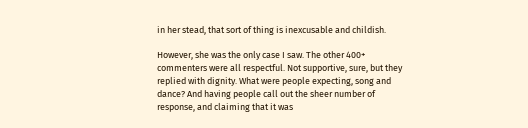in her stead, that sort of thing is inexcusable and childish.

However, she was the only case I saw. The other 400+ commenters were all respectful. Not supportive, sure, but they replied with dignity. What were people expecting, song and dance? And having people call out the sheer number of response, and claiming that it was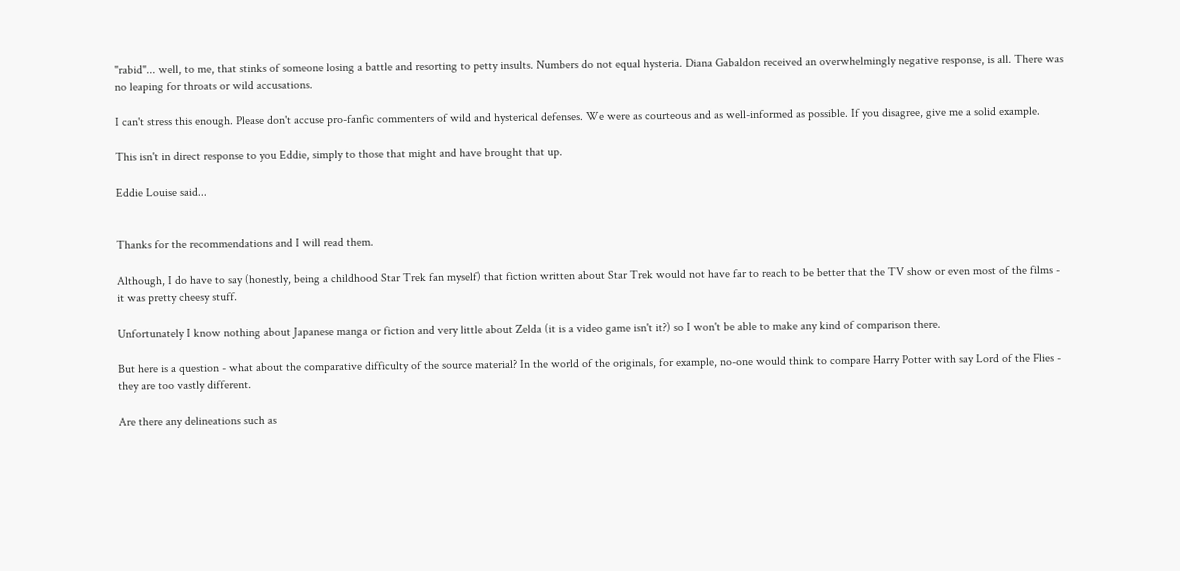"rabid"... well, to me, that stinks of someone losing a battle and resorting to petty insults. Numbers do not equal hysteria. Diana Gabaldon received an overwhelmingly negative response, is all. There was no leaping for throats or wild accusations.

I can't stress this enough. Please don't accuse pro-fanfic commenters of wild and hysterical defenses. We were as courteous and as well-informed as possible. If you disagree, give me a solid example.

This isn't in direct response to you Eddie, simply to those that might and have brought that up.

Eddie Louise said...


Thanks for the recommendations and I will read them.

Although, I do have to say (honestly, being a childhood Star Trek fan myself) that fiction written about Star Trek would not have far to reach to be better that the TV show or even most of the films - it was pretty cheesy stuff.

Unfortunately I know nothing about Japanese manga or fiction and very little about Zelda (it is a video game isn't it?) so I won't be able to make any kind of comparison there.

But here is a question - what about the comparative difficulty of the source material? In the world of the originals, for example, no-one would think to compare Harry Potter with say Lord of the Flies - they are too vastly different.

Are there any delineations such as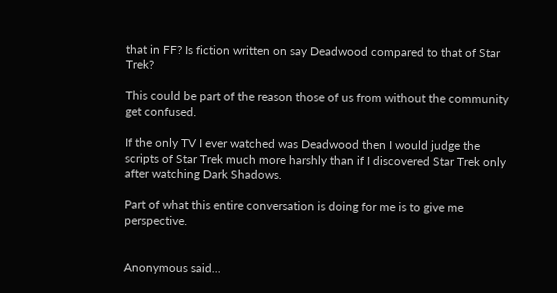that in FF? Is fiction written on say Deadwood compared to that of Star Trek?

This could be part of the reason those of us from without the community get confused.

If the only TV I ever watched was Deadwood then I would judge the scripts of Star Trek much more harshly than if I discovered Star Trek only after watching Dark Shadows.

Part of what this entire conversation is doing for me is to give me perspective.


Anonymous said...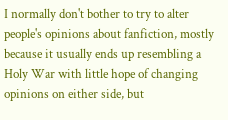I normally don't bother to try to alter people's opinions about fanfiction, mostly because it usually ends up resembling a Holy War with little hope of changing opinions on either side, but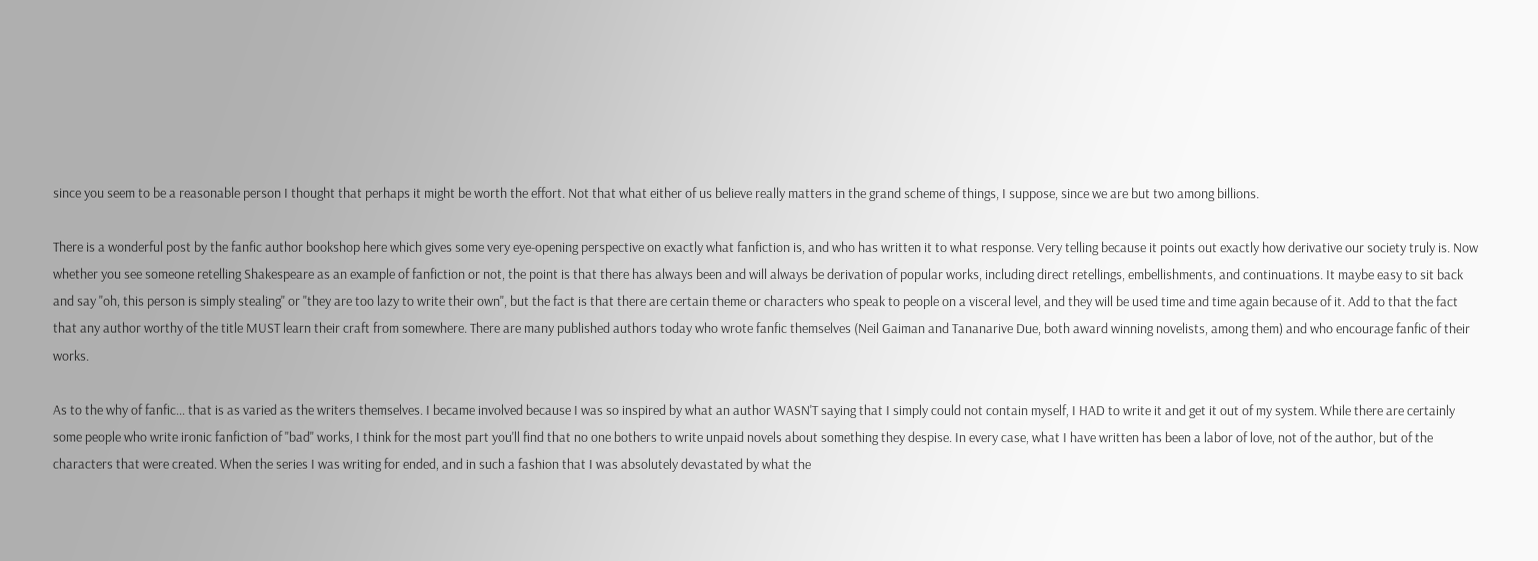since you seem to be a reasonable person I thought that perhaps it might be worth the effort. Not that what either of us believe really matters in the grand scheme of things, I suppose, since we are but two among billions.

There is a wonderful post by the fanfic author bookshop here which gives some very eye-opening perspective on exactly what fanfiction is, and who has written it to what response. Very telling because it points out exactly how derivative our society truly is. Now whether you see someone retelling Shakespeare as an example of fanfiction or not, the point is that there has always been and will always be derivation of popular works, including direct retellings, embellishments, and continuations. It maybe easy to sit back and say "oh, this person is simply stealing" or "they are too lazy to write their own", but the fact is that there are certain theme or characters who speak to people on a visceral level, and they will be used time and time again because of it. Add to that the fact that any author worthy of the title MUST learn their craft from somewhere. There are many published authors today who wrote fanfic themselves (Neil Gaiman and Tananarive Due, both award winning novelists, among them) and who encourage fanfic of their works.

As to the why of fanfic... that is as varied as the writers themselves. I became involved because I was so inspired by what an author WASN'T saying that I simply could not contain myself, I HAD to write it and get it out of my system. While there are certainly some people who write ironic fanfiction of "bad" works, I think for the most part you'll find that no one bothers to write unpaid novels about something they despise. In every case, what I have written has been a labor of love, not of the author, but of the characters that were created. When the series I was writing for ended, and in such a fashion that I was absolutely devastated by what the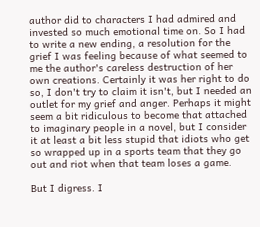author did to characters I had admired and invested so much emotional time on. So I had to write a new ending, a resolution for the grief I was feeling because of what seemed to me the author's careless destruction of her own creations. Certainly it was her right to do so, I don't try to claim it isn't, but I needed an outlet for my grief and anger. Perhaps it might seem a bit ridiculous to become that attached to imaginary people in a novel, but I consider it at least a bit less stupid that idiots who get so wrapped up in a sports team that they go out and riot when that team loses a game.

But I digress. I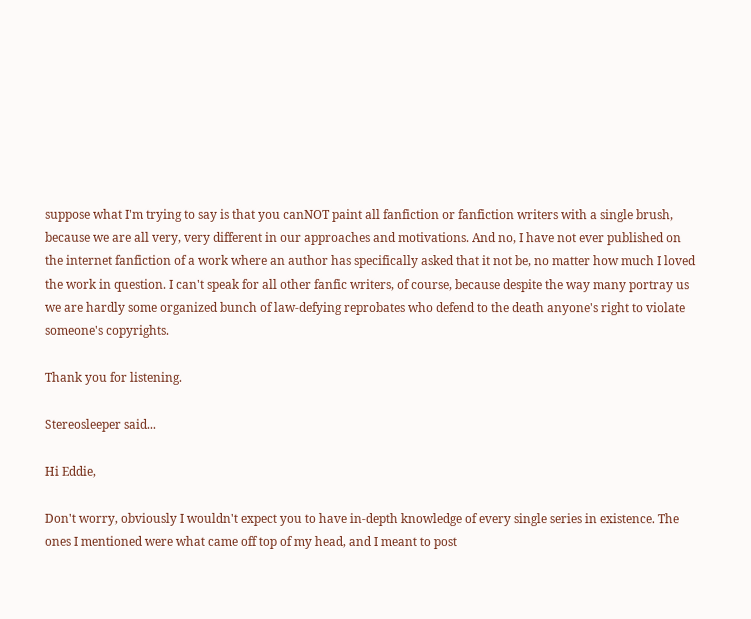suppose what I'm trying to say is that you canNOT paint all fanfiction or fanfiction writers with a single brush, because we are all very, very different in our approaches and motivations. And no, I have not ever published on the internet fanfiction of a work where an author has specifically asked that it not be, no matter how much I loved the work in question. I can't speak for all other fanfic writers, of course, because despite the way many portray us we are hardly some organized bunch of law-defying reprobates who defend to the death anyone's right to violate someone's copyrights.

Thank you for listening.

Stereosleeper said...

Hi Eddie,

Don't worry, obviously I wouldn't expect you to have in-depth knowledge of every single series in existence. The ones I mentioned were what came off top of my head, and I meant to post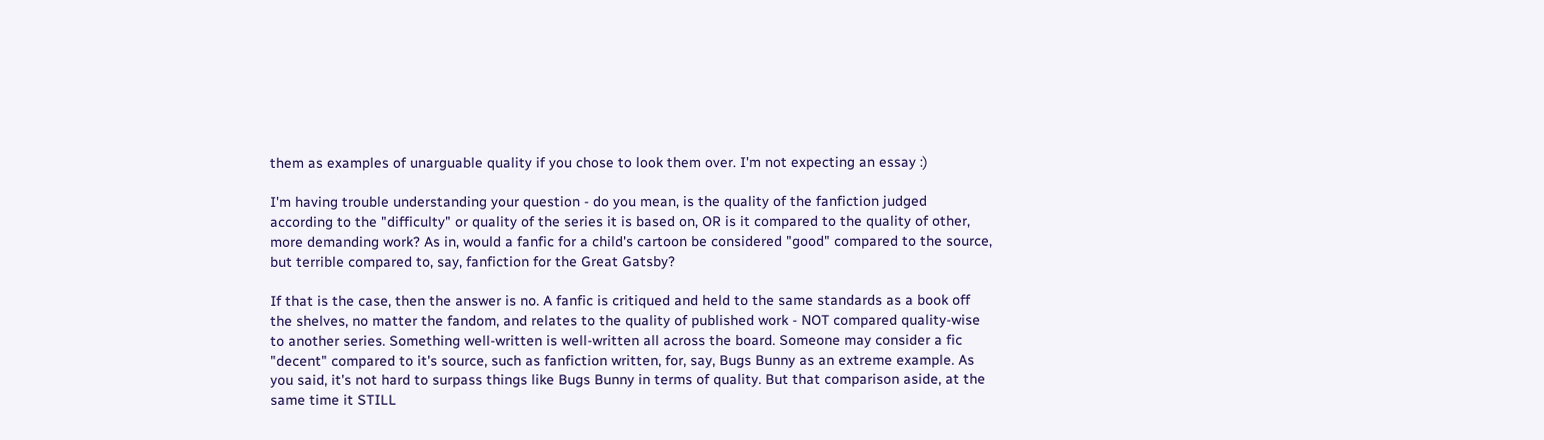them as examples of unarguable quality if you chose to look them over. I'm not expecting an essay :)

I'm having trouble understanding your question - do you mean, is the quality of the fanfiction judged according to the "difficulty" or quality of the series it is based on, OR is it compared to the quality of other, more demanding work? As in, would a fanfic for a child's cartoon be considered "good" compared to the source, but terrible compared to, say, fanfiction for the Great Gatsby?

If that is the case, then the answer is no. A fanfic is critiqued and held to the same standards as a book off the shelves, no matter the fandom, and relates to the quality of published work - NOT compared quality-wise to another series. Something well-written is well-written all across the board. Someone may consider a fic "decent" compared to it's source, such as fanfiction written, for, say, Bugs Bunny as an extreme example. As you said, it's not hard to surpass things like Bugs Bunny in terms of quality. But that comparison aside, at the same time it STILL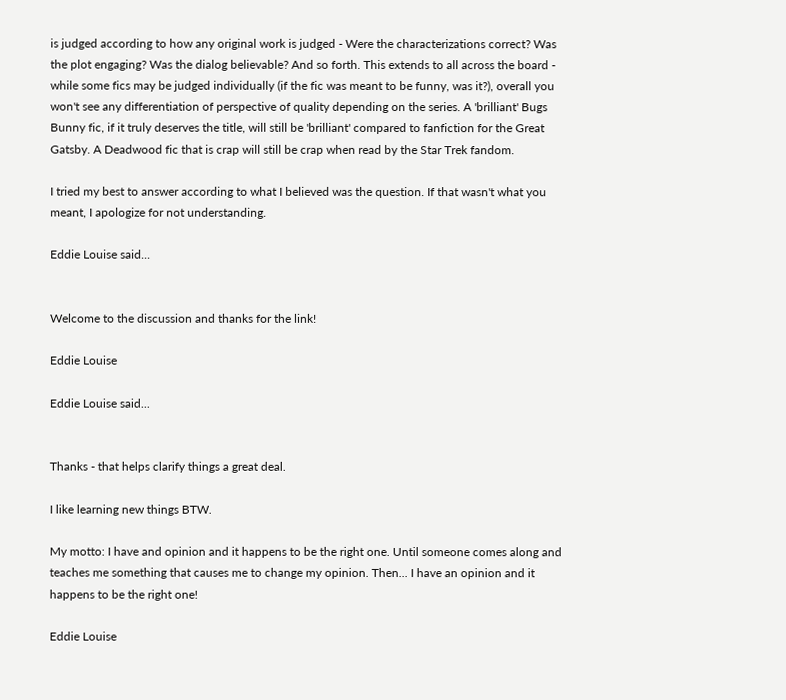is judged according to how any original work is judged - Were the characterizations correct? Was the plot engaging? Was the dialog believable? And so forth. This extends to all across the board - while some fics may be judged individually (if the fic was meant to be funny, was it?), overall you won't see any differentiation of perspective of quality depending on the series. A 'brilliant' Bugs Bunny fic, if it truly deserves the title, will still be 'brilliant' compared to fanfiction for the Great Gatsby. A Deadwood fic that is crap will still be crap when read by the Star Trek fandom.

I tried my best to answer according to what I believed was the question. If that wasn't what you meant, I apologize for not understanding.

Eddie Louise said...


Welcome to the discussion and thanks for the link!

Eddie Louise

Eddie Louise said...


Thanks - that helps clarify things a great deal.

I like learning new things BTW.

My motto: I have and opinion and it happens to be the right one. Until someone comes along and teaches me something that causes me to change my opinion. Then... I have an opinion and it happens to be the right one!

Eddie Louise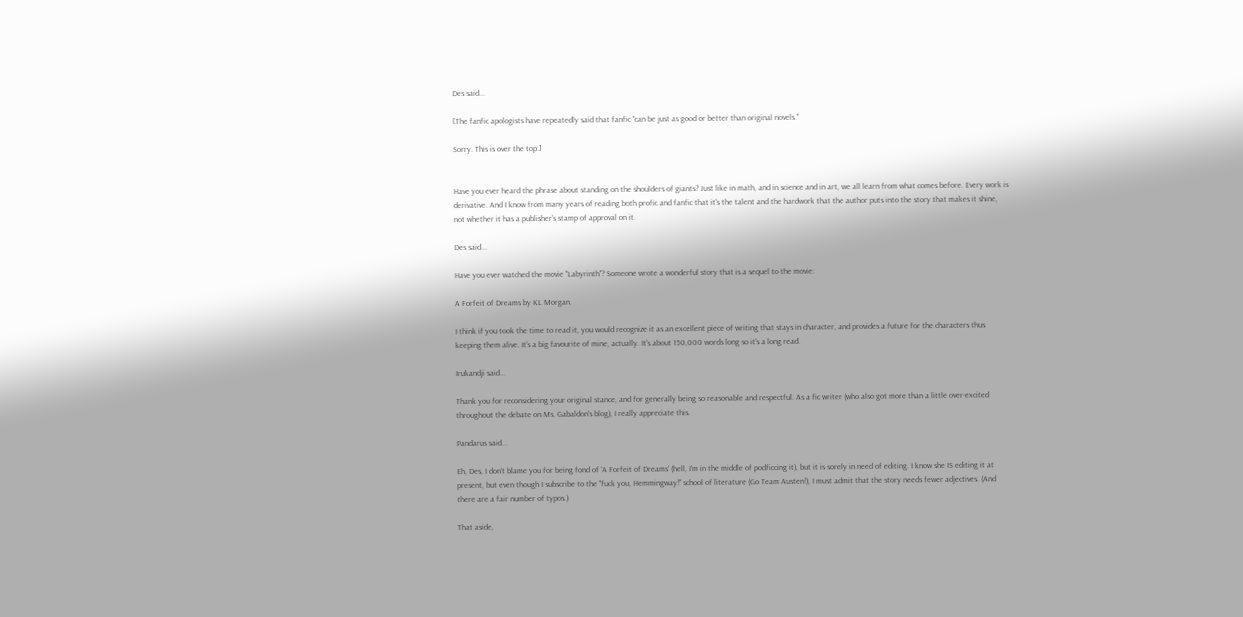Des said...

[The fanfic apologists have repeatedly said that fanfic "can be just as good or better than original novels."

Sorry. This is over the top.]


Have you ever heard the phrase about standing on the shoulders of giants? Just like in math, and in science and in art, we all learn from what comes before. Every work is derivative. And I know from many years of reading both profic and fanfic that it's the talent and the hardwork that the author puts into the story that makes it shine, not whether it has a publisher's stamp of approval on it.

Des said...

Have you ever watched the movie "Labyrinth"? Someone wrote a wonderful story that is a sequel to the movie:

A Forfeit of Dreams by KL Morgan.

I think if you took the time to read it, you would recognize it as an excellent piece of writing that stays in character, and provides a future for the characters thus keeping them alive. It's a big favourite of mine, actually. It's about 150,000 words long so it's a long read.

Irukandji said...

Thank you for reconsidering your original stance, and for generally being so reasonable and respectful. As a fic writer (who also got more than a little over-excited throughout the debate on Ms. Gabaldon's blog), I really appreciate this.

Pandarus said...

Eh, Des, I don't blame you for being fond of 'A Forfeit of Dreams' (hell, I'm in the middle of podficcing it), but it is sorely in need of editing. I know she IS editing it at present, but even though I subscribe to the "fuck you, Hemmingway!" school of literature (Go Team Austen!), I must admit that the story needs fewer adjectives. (And there are a fair number of typos.)

That aside,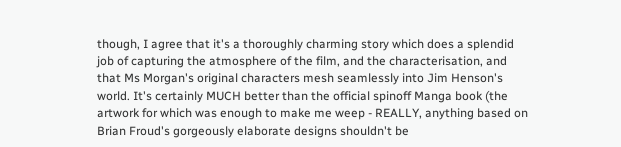though, I agree that it's a thoroughly charming story which does a splendid job of capturing the atmosphere of the film, and the characterisation, and that Ms Morgan's original characters mesh seamlessly into Jim Henson's world. It's certainly MUCH better than the official spinoff Manga book (the artwork for which was enough to make me weep - REALLY, anything based on Brian Froud's gorgeously elaborate designs shouldn't be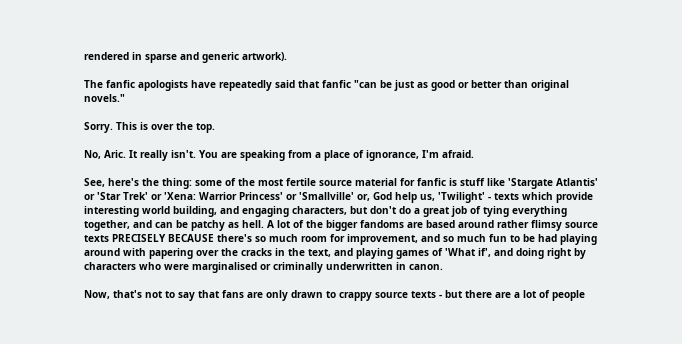rendered in sparse and generic artwork).

The fanfic apologists have repeatedly said that fanfic "can be just as good or better than original novels."

Sorry. This is over the top.

No, Aric. It really isn't. You are speaking from a place of ignorance, I'm afraid.

See, here's the thing: some of the most fertile source material for fanfic is stuff like 'Stargate Atlantis' or 'Star Trek' or 'Xena: Warrior Princess' or 'Smallville' or, God help us, 'Twilight' - texts which provide interesting world building, and engaging characters, but don't do a great job of tying everything together, and can be patchy as hell. A lot of the bigger fandoms are based around rather flimsy source texts PRECISELY BECAUSE there's so much room for improvement, and so much fun to be had playing around with papering over the cracks in the text, and playing games of 'What if', and doing right by characters who were marginalised or criminally underwritten in canon.

Now, that's not to say that fans are only drawn to crappy source texts - but there are a lot of people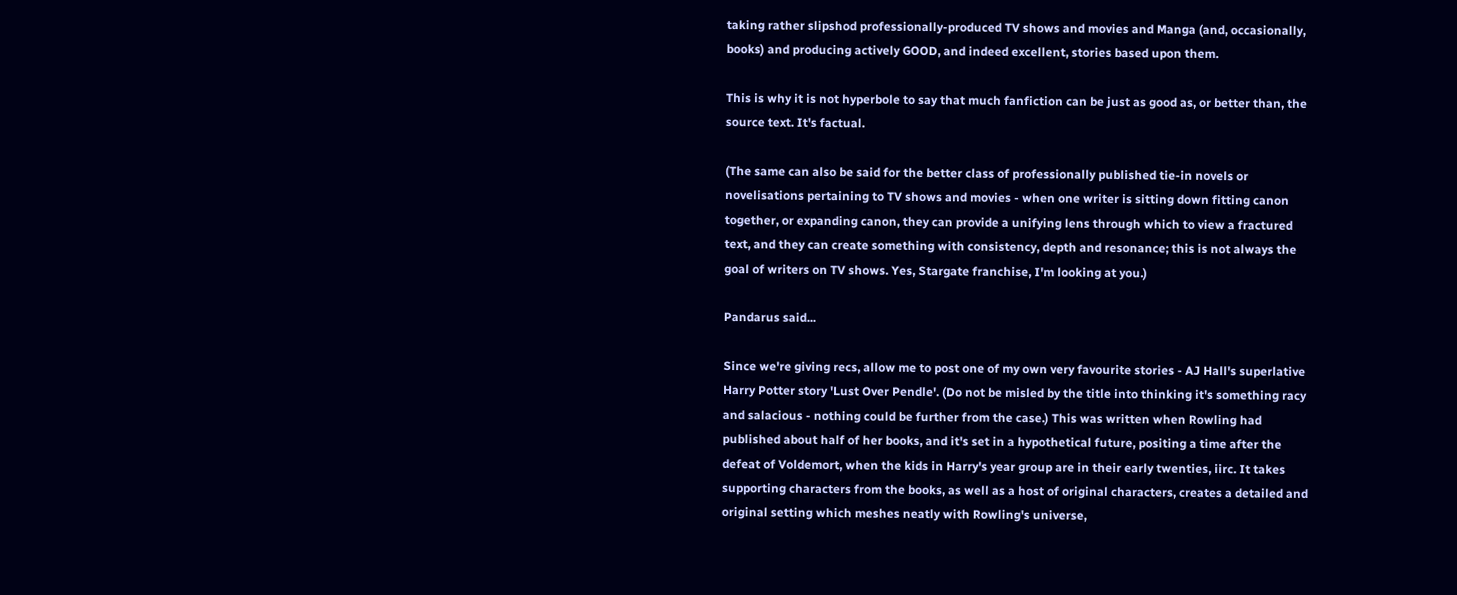taking rather slipshod professionally-produced TV shows and movies and Manga (and, occasionally, books) and producing actively GOOD, and indeed excellent, stories based upon them.

This is why it is not hyperbole to say that much fanfiction can be just as good as, or better than, the source text. It's factual.

(The same can also be said for the better class of professionally published tie-in novels or novelisations pertaining to TV shows and movies - when one writer is sitting down fitting canon together, or expanding canon, they can provide a unifying lens through which to view a fractured text, and they can create something with consistency, depth and resonance; this is not always the goal of writers on TV shows. Yes, Stargate franchise, I'm looking at you.)

Pandarus said...

Since we're giving recs, allow me to post one of my own very favourite stories - AJ Hall's superlative Harry Potter story 'Lust Over Pendle'. (Do not be misled by the title into thinking it's something racy and salacious - nothing could be further from the case.) This was written when Rowling had published about half of her books, and it's set in a hypothetical future, positing a time after the defeat of Voldemort, when the kids in Harry's year group are in their early twenties, iirc. It takes supporting characters from the books, as well as a host of original characters, creates a detailed and original setting which meshes neatly with Rowling's universe,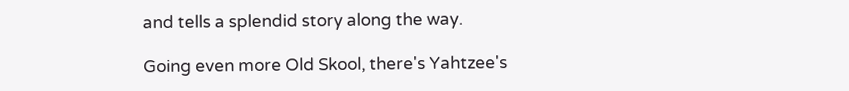and tells a splendid story along the way.

Going even more Old Skool, there's Yahtzee's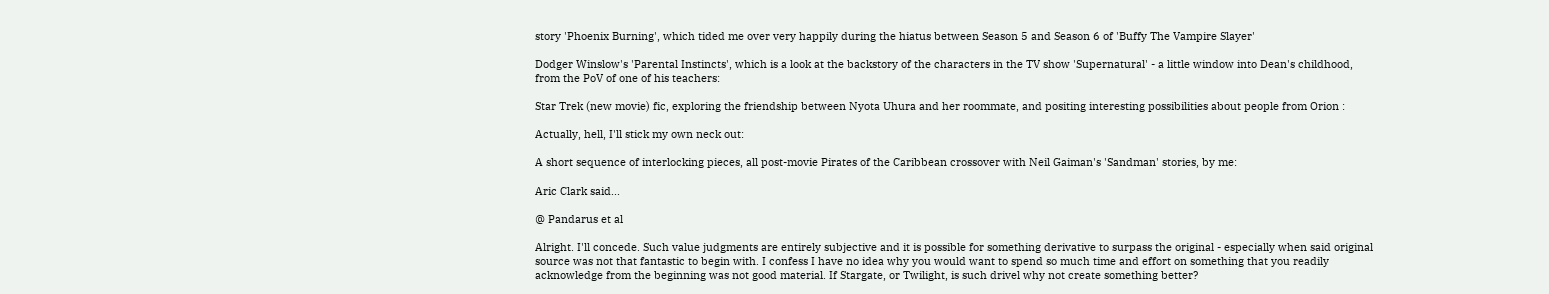story 'Phoenix Burning', which tided me over very happily during the hiatus between Season 5 and Season 6 of 'Buffy The Vampire Slayer'

Dodger Winslow's 'Parental Instincts', which is a look at the backstory of the characters in the TV show 'Supernatural' - a little window into Dean's childhood, from the PoV of one of his teachers:

Star Trek (new movie) fic, exploring the friendship between Nyota Uhura and her roommate, and positing interesting possibilities about people from Orion :

Actually, hell, I'll stick my own neck out:

A short sequence of interlocking pieces, all post-movie Pirates of the Caribbean crossover with Neil Gaiman's 'Sandman' stories, by me:

Aric Clark said...

@ Pandarus et al

Alright. I'll concede. Such value judgments are entirely subjective and it is possible for something derivative to surpass the original - especially when said original source was not that fantastic to begin with. I confess I have no idea why you would want to spend so much time and effort on something that you readily acknowledge from the beginning was not good material. If Stargate, or Twilight, is such drivel why not create something better?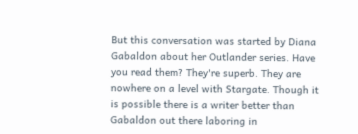But this conversation was started by Diana Gabaldon about her Outlander series. Have you read them? They're superb. They are nowhere on a level with Stargate. Though it is possible there is a writer better than Gabaldon out there laboring in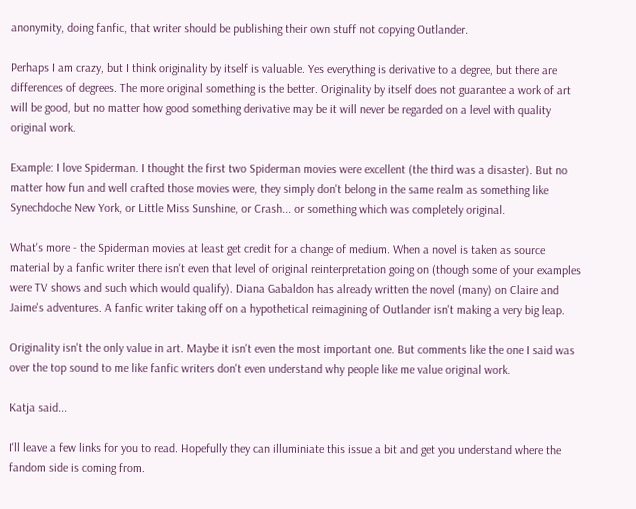anonymity, doing fanfic, that writer should be publishing their own stuff not copying Outlander.

Perhaps I am crazy, but I think originality by itself is valuable. Yes everything is derivative to a degree, but there are differences of degrees. The more original something is the better. Originality by itself does not guarantee a work of art will be good, but no matter how good something derivative may be it will never be regarded on a level with quality original work.

Example: I love Spiderman. I thought the first two Spiderman movies were excellent (the third was a disaster). But no matter how fun and well crafted those movies were, they simply don't belong in the same realm as something like Synechdoche New York, or Little Miss Sunshine, or Crash... or something which was completely original.

What's more - the Spiderman movies at least get credit for a change of medium. When a novel is taken as source material by a fanfic writer there isn't even that level of original reinterpretation going on (though some of your examples were TV shows and such which would qualify). Diana Gabaldon has already written the novel (many) on Claire and Jaime's adventures. A fanfic writer taking off on a hypothetical reimagining of Outlander isn't making a very big leap.

Originality isn't the only value in art. Maybe it isn't even the most important one. But comments like the one I said was over the top sound to me like fanfic writers don't even understand why people like me value original work.

Katja said...

I'll leave a few links for you to read. Hopefully they can illuminiate this issue a bit and get you understand where the fandom side is coming from.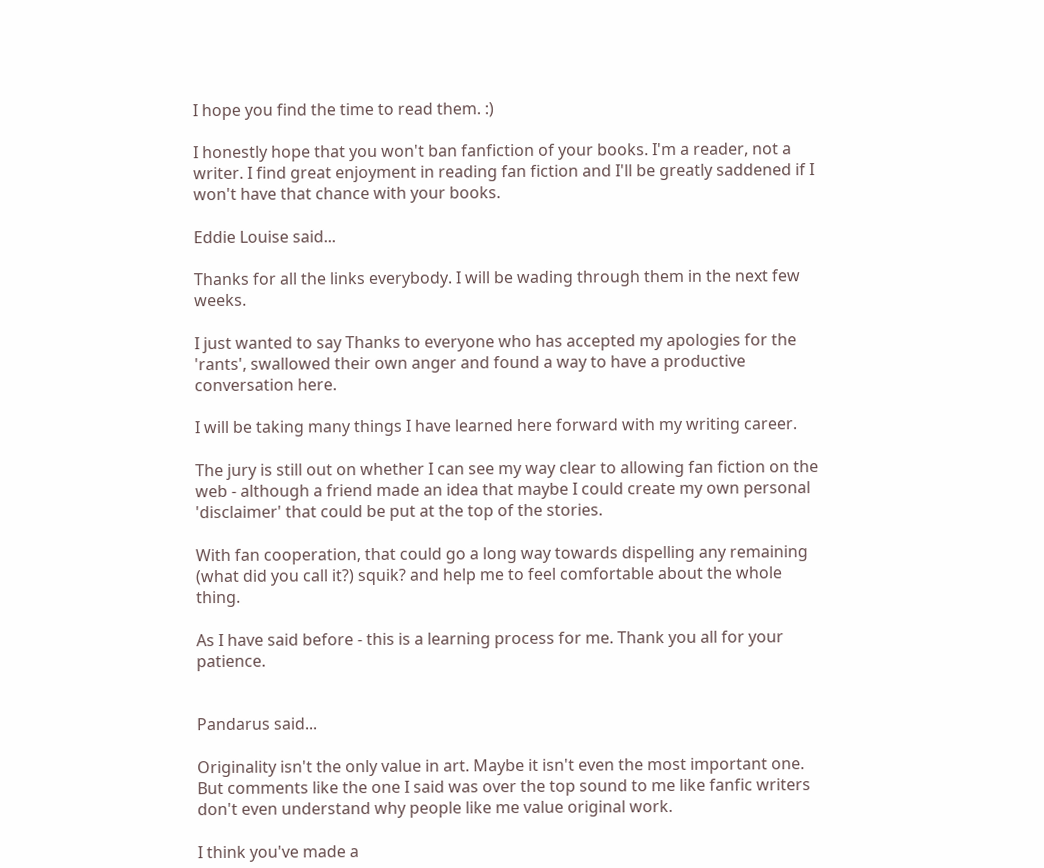I hope you find the time to read them. :)

I honestly hope that you won't ban fanfiction of your books. I'm a reader, not a writer. I find great enjoyment in reading fan fiction and I'll be greatly saddened if I won't have that chance with your books.

Eddie Louise said...

Thanks for all the links everybody. I will be wading through them in the next few weeks.

I just wanted to say Thanks to everyone who has accepted my apologies for the 'rants', swallowed their own anger and found a way to have a productive conversation here.

I will be taking many things I have learned here forward with my writing career.

The jury is still out on whether I can see my way clear to allowing fan fiction on the web - although a friend made an idea that maybe I could create my own personal 'disclaimer' that could be put at the top of the stories.

With fan cooperation, that could go a long way towards dispelling any remaining (what did you call it?) squik? and help me to feel comfortable about the whole thing.

As I have said before - this is a learning process for me. Thank you all for your patience.


Pandarus said...

Originality isn't the only value in art. Maybe it isn't even the most important one. But comments like the one I said was over the top sound to me like fanfic writers don't even understand why people like me value original work.

I think you've made a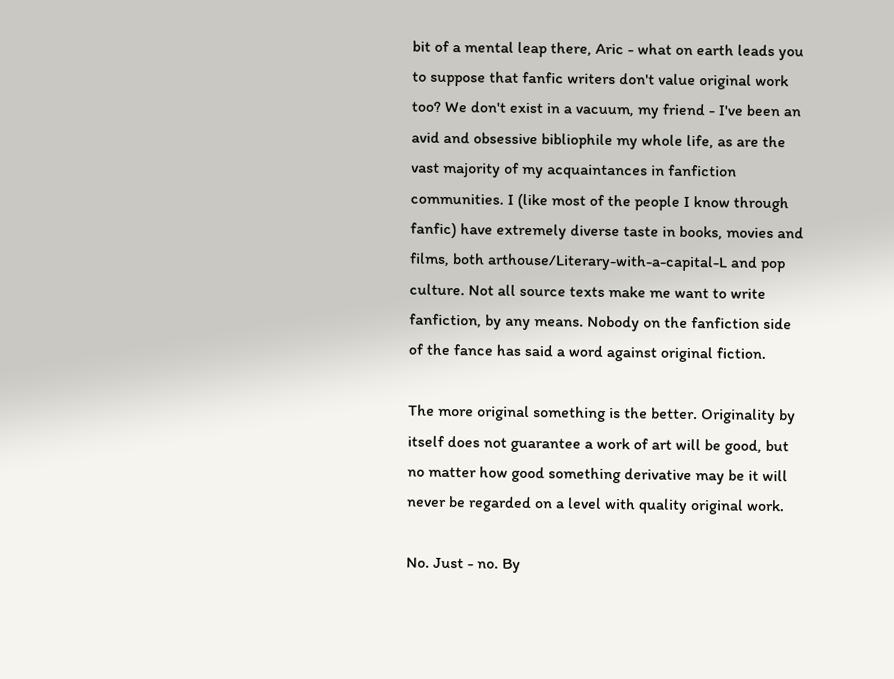bit of a mental leap there, Aric - what on earth leads you to suppose that fanfic writers don't value original work too? We don't exist in a vacuum, my friend - I've been an avid and obsessive bibliophile my whole life, as are the vast majority of my acquaintances in fanfiction communities. I (like most of the people I know through fanfic) have extremely diverse taste in books, movies and films, both arthouse/Literary-with-a-capital-L and pop culture. Not all source texts make me want to write fanfiction, by any means. Nobody on the fanfiction side of the fance has said a word against original fiction.

The more original something is the better. Originality by itself does not guarantee a work of art will be good, but no matter how good something derivative may be it will never be regarded on a level with quality original work.

No. Just - no. By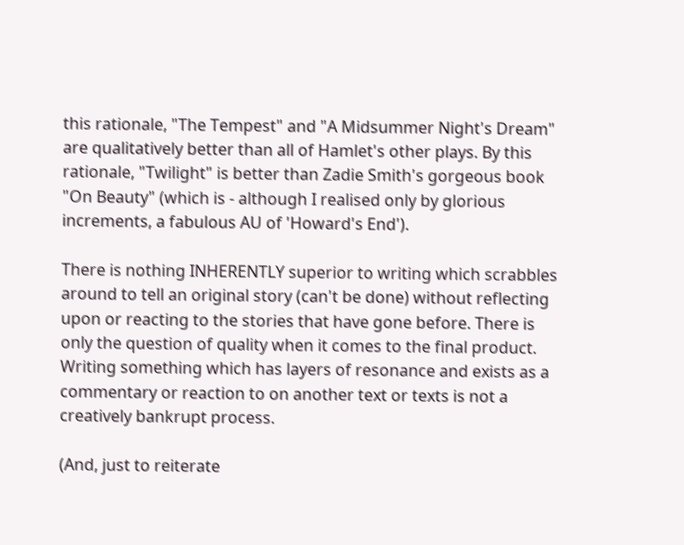this rationale, "The Tempest" and "A Midsummer Night's Dream" are qualitatively better than all of Hamlet's other plays. By this rationale, "Twilight" is better than Zadie Smith's gorgeous book "On Beauty" (which is - although I realised only by glorious increments, a fabulous AU of 'Howard's End').

There is nothing INHERENTLY superior to writing which scrabbles around to tell an original story (can't be done) without reflecting upon or reacting to the stories that have gone before. There is only the question of quality when it comes to the final product. Writing something which has layers of resonance and exists as a commentary or reaction to on another text or texts is not a creatively bankrupt process.

(And, just to reiterate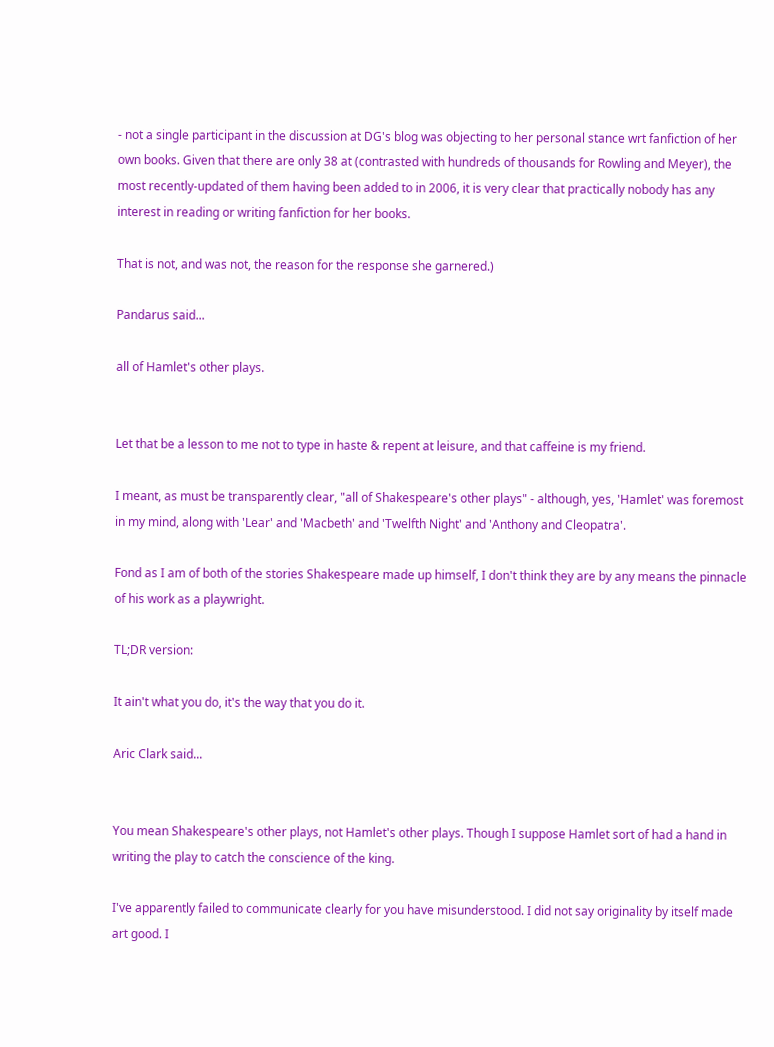- not a single participant in the discussion at DG's blog was objecting to her personal stance wrt fanfiction of her own books. Given that there are only 38 at (contrasted with hundreds of thousands for Rowling and Meyer), the most recently-updated of them having been added to in 2006, it is very clear that practically nobody has any interest in reading or writing fanfiction for her books.

That is not, and was not, the reason for the response she garnered.)

Pandarus said...

all of Hamlet's other plays.


Let that be a lesson to me not to type in haste & repent at leisure, and that caffeine is my friend.

I meant, as must be transparently clear, "all of Shakespeare's other plays" - although, yes, 'Hamlet' was foremost in my mind, along with 'Lear' and 'Macbeth' and 'Twelfth Night' and 'Anthony and Cleopatra'.

Fond as I am of both of the stories Shakespeare made up himself, I don't think they are by any means the pinnacle of his work as a playwright.

TL;DR version:

It ain't what you do, it's the way that you do it.

Aric Clark said...


You mean Shakespeare's other plays, not Hamlet's other plays. Though I suppose Hamlet sort of had a hand in writing the play to catch the conscience of the king.

I've apparently failed to communicate clearly for you have misunderstood. I did not say originality by itself made art good. I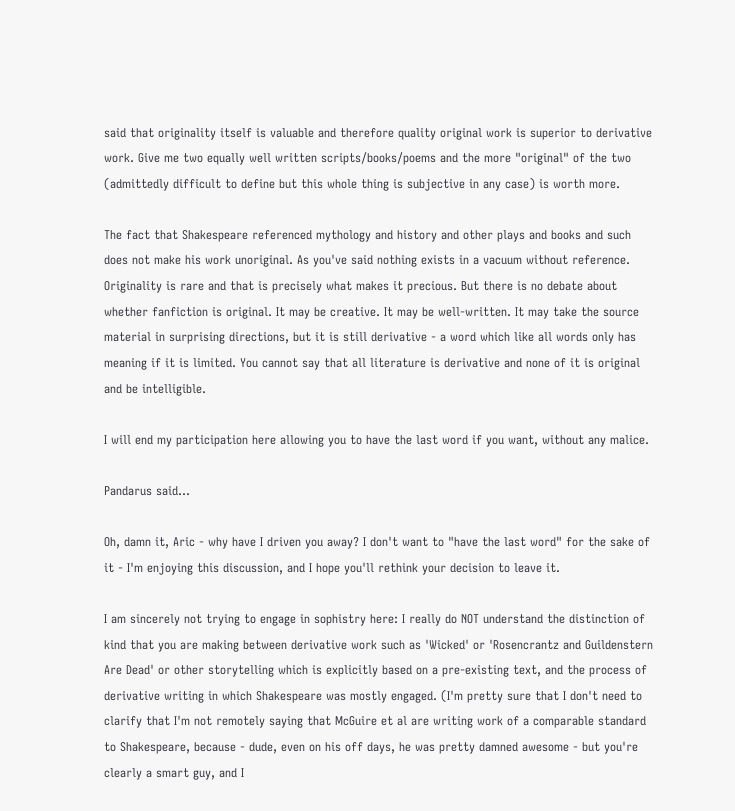said that originality itself is valuable and therefore quality original work is superior to derivative work. Give me two equally well written scripts/books/poems and the more "original" of the two (admittedly difficult to define but this whole thing is subjective in any case) is worth more.

The fact that Shakespeare referenced mythology and history and other plays and books and such does not make his work unoriginal. As you've said nothing exists in a vacuum without reference. Originality is rare and that is precisely what makes it precious. But there is no debate about whether fanfiction is original. It may be creative. It may be well-written. It may take the source material in surprising directions, but it is still derivative - a word which like all words only has meaning if it is limited. You cannot say that all literature is derivative and none of it is original and be intelligible.

I will end my participation here allowing you to have the last word if you want, without any malice.

Pandarus said...

Oh, damn it, Aric - why have I driven you away? I don't want to "have the last word" for the sake of it - I'm enjoying this discussion, and I hope you'll rethink your decision to leave it.

I am sincerely not trying to engage in sophistry here: I really do NOT understand the distinction of kind that you are making between derivative work such as 'Wicked' or 'Rosencrantz and Guildenstern Are Dead' or other storytelling which is explicitly based on a pre-existing text, and the process of derivative writing in which Shakespeare was mostly engaged. (I'm pretty sure that I don't need to clarify that I'm not remotely saying that McGuire et al are writing work of a comparable standard to Shakespeare, because - dude, even on his off days, he was pretty damned awesome - but you're clearly a smart guy, and I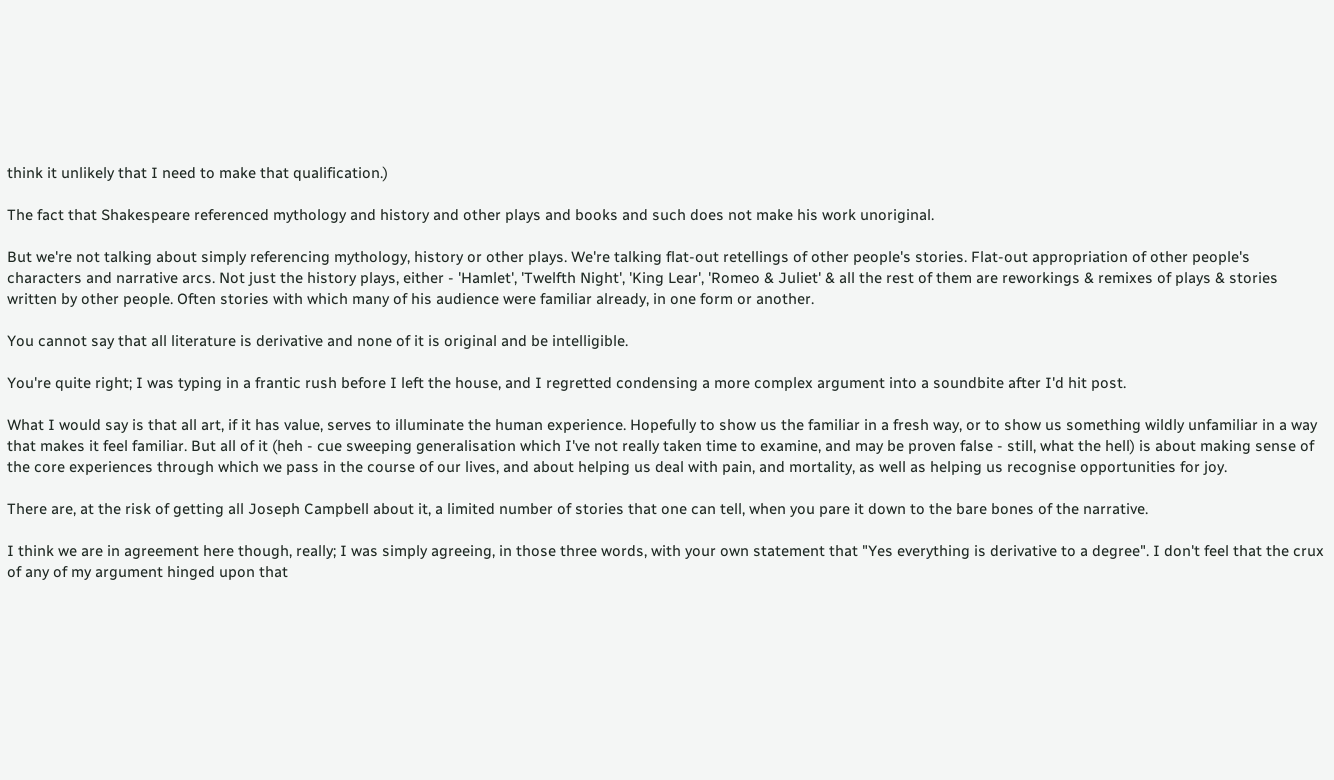think it unlikely that I need to make that qualification.)

The fact that Shakespeare referenced mythology and history and other plays and books and such does not make his work unoriginal.

But we're not talking about simply referencing mythology, history or other plays. We're talking flat-out retellings of other people's stories. Flat-out appropriation of other people's characters and narrative arcs. Not just the history plays, either - 'Hamlet', 'Twelfth Night', 'King Lear', 'Romeo & Juliet' & all the rest of them are reworkings & remixes of plays & stories written by other people. Often stories with which many of his audience were familiar already, in one form or another.

You cannot say that all literature is derivative and none of it is original and be intelligible.

You're quite right; I was typing in a frantic rush before I left the house, and I regretted condensing a more complex argument into a soundbite after I'd hit post.

What I would say is that all art, if it has value, serves to illuminate the human experience. Hopefully to show us the familiar in a fresh way, or to show us something wildly unfamiliar in a way that makes it feel familiar. But all of it (heh - cue sweeping generalisation which I've not really taken time to examine, and may be proven false - still, what the hell) is about making sense of the core experiences through which we pass in the course of our lives, and about helping us deal with pain, and mortality, as well as helping us recognise opportunities for joy.

There are, at the risk of getting all Joseph Campbell about it, a limited number of stories that one can tell, when you pare it down to the bare bones of the narrative.

I think we are in agreement here though, really; I was simply agreeing, in those three words, with your own statement that "Yes everything is derivative to a degree". I don't feel that the crux of any of my argument hinged upon that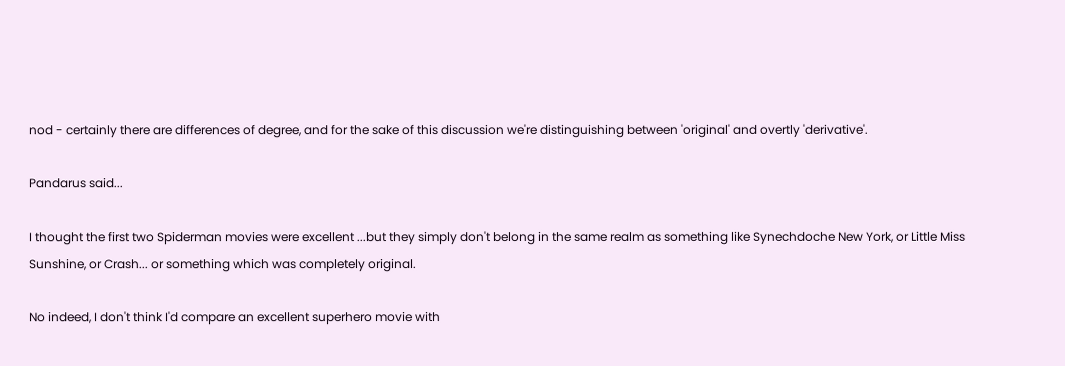nod - certainly there are differences of degree, and for the sake of this discussion we're distinguishing between 'original' and overtly 'derivative'.

Pandarus said...

I thought the first two Spiderman movies were excellent ...but they simply don't belong in the same realm as something like Synechdoche New York, or Little Miss Sunshine, or Crash... or something which was completely original.

No indeed, I don't think I'd compare an excellent superhero movie with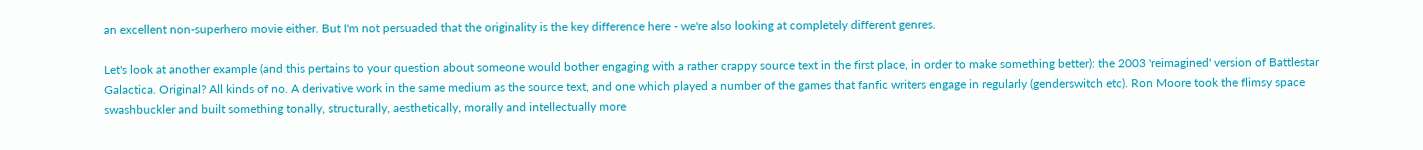an excellent non-superhero movie either. But I'm not persuaded that the originality is the key difference here - we're also looking at completely different genres.

Let's look at another example (and this pertains to your question about someone would bother engaging with a rather crappy source text in the first place, in order to make something better): the 2003 'reimagined' version of Battlestar Galactica. Original? All kinds of no. A derivative work in the same medium as the source text, and one which played a number of the games that fanfic writers engage in regularly (genderswitch etc). Ron Moore took the flimsy space swashbuckler and built something tonally, structurally, aesthetically, morally and intellectually more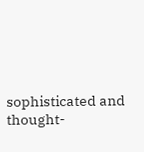sophisticated and thought-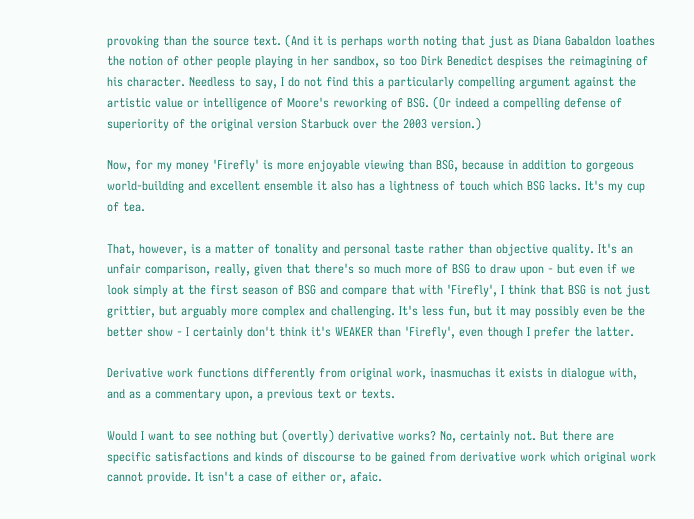provoking than the source text. (And it is perhaps worth noting that just as Diana Gabaldon loathes the notion of other people playing in her sandbox, so too Dirk Benedict despises the reimagining of his character. Needless to say, I do not find this a particularly compelling argument against the artistic value or intelligence of Moore's reworking of BSG. (Or indeed a compelling defense of superiority of the original version Starbuck over the 2003 version.)

Now, for my money 'Firefly' is more enjoyable viewing than BSG, because in addition to gorgeous world-building and excellent ensemble it also has a lightness of touch which BSG lacks. It's my cup of tea.

That, however, is a matter of tonality and personal taste rather than objective quality. It's an unfair comparison, really, given that there's so much more of BSG to draw upon - but even if we look simply at the first season of BSG and compare that with 'Firefly', I think that BSG is not just grittier, but arguably more complex and challenging. It's less fun, but it may possibly even be the better show - I certainly don't think it's WEAKER than 'Firefly', even though I prefer the latter.

Derivative work functions differently from original work, inasmuchas it exists in dialogue with, and as a commentary upon, a previous text or texts.

Would I want to see nothing but (overtly) derivative works? No, certainly not. But there are specific satisfactions and kinds of discourse to be gained from derivative work which original work cannot provide. It isn't a case of either or, afaic.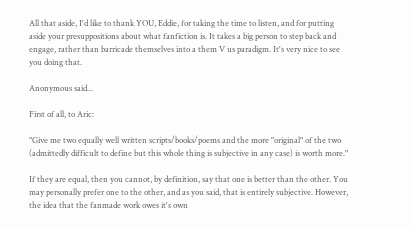All that aside, I'd like to thank YOU, Eddie, for taking the time to listen, and for putting aside your presuppositions about what fanfiction is. It takes a big person to step back and engage, rather than barricade themselves into a them V us paradigm. It's very nice to see you doing that.

Anonymous said...

First of all, to Aric:

"Give me two equally well written scripts/books/poems and the more "original" of the two (admittedly difficult to define but this whole thing is subjective in any case) is worth more."

If they are equal, then you cannot, by definition, say that one is better than the other. You may personally prefer one to the other, and as you said, that is entirely subjective. However, the idea that the fanmade work owes it's own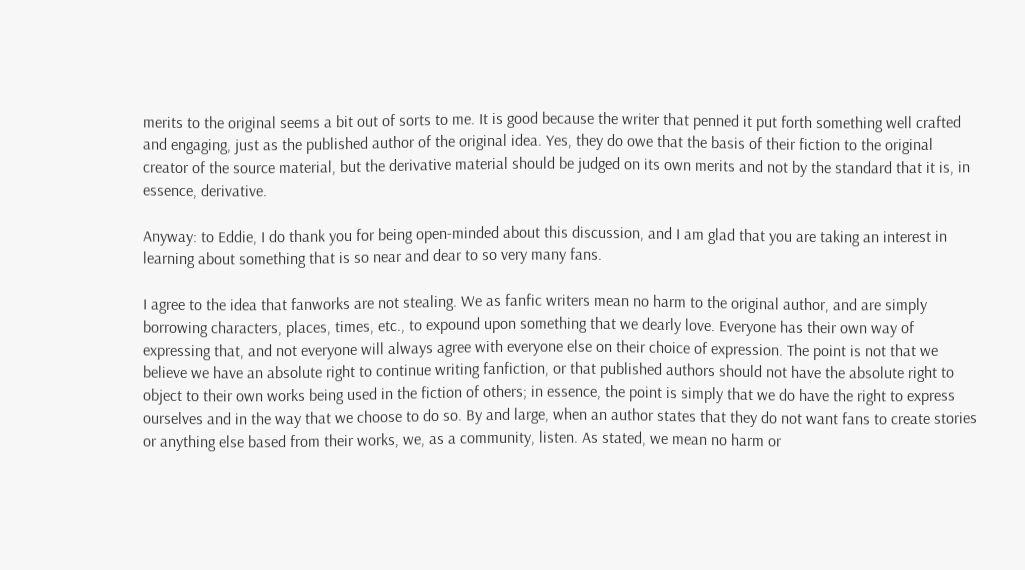merits to the original seems a bit out of sorts to me. It is good because the writer that penned it put forth something well crafted and engaging, just as the published author of the original idea. Yes, they do owe that the basis of their fiction to the original creator of the source material, but the derivative material should be judged on its own merits and not by the standard that it is, in essence, derivative.

Anyway: to Eddie, I do thank you for being open-minded about this discussion, and I am glad that you are taking an interest in learning about something that is so near and dear to so very many fans.

I agree to the idea that fanworks are not stealing. We as fanfic writers mean no harm to the original author, and are simply borrowing characters, places, times, etc., to expound upon something that we dearly love. Everyone has their own way of expressing that, and not everyone will always agree with everyone else on their choice of expression. The point is not that we believe we have an absolute right to continue writing fanfiction, or that published authors should not have the absolute right to object to their own works being used in the fiction of others; in essence, the point is simply that we do have the right to express ourselves and in the way that we choose to do so. By and large, when an author states that they do not want fans to create stories or anything else based from their works, we, as a community, listen. As stated, we mean no harm or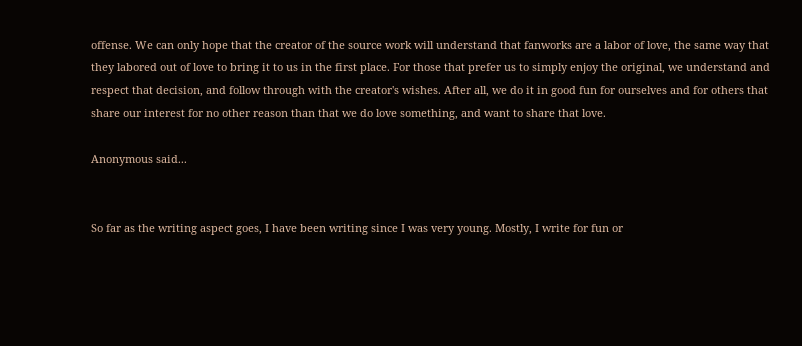offense. We can only hope that the creator of the source work will understand that fanworks are a labor of love, the same way that they labored out of love to bring it to us in the first place. For those that prefer us to simply enjoy the original, we understand and respect that decision, and follow through with the creator's wishes. After all, we do it in good fun for ourselves and for others that share our interest for no other reason than that we do love something, and want to share that love.

Anonymous said...


So far as the writing aspect goes, I have been writing since I was very young. Mostly, I write for fun or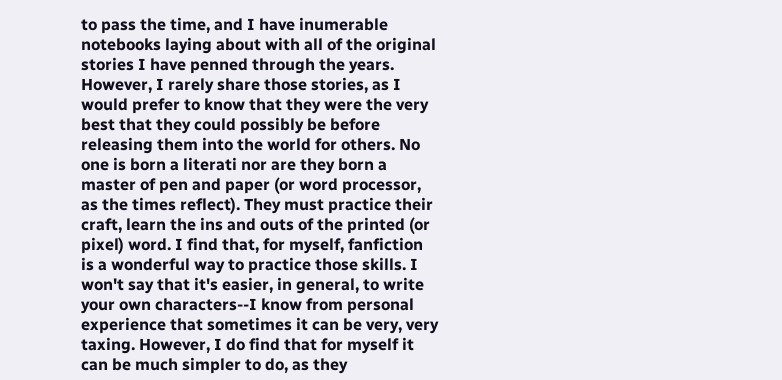to pass the time, and I have inumerable notebooks laying about with all of the original stories I have penned through the years. However, I rarely share those stories, as I would prefer to know that they were the very best that they could possibly be before releasing them into the world for others. No one is born a literati nor are they born a master of pen and paper (or word processor, as the times reflect). They must practice their craft, learn the ins and outs of the printed (or pixel) word. I find that, for myself, fanfiction is a wonderful way to practice those skills. I won't say that it's easier, in general, to write your own characters--I know from personal experience that sometimes it can be very, very taxing. However, I do find that for myself it can be much simpler to do, as they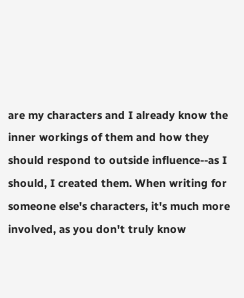are my characters and I already know the inner workings of them and how they should respond to outside influence--as I should, I created them. When writing for someone else's characters, it's much more involved, as you don't truly know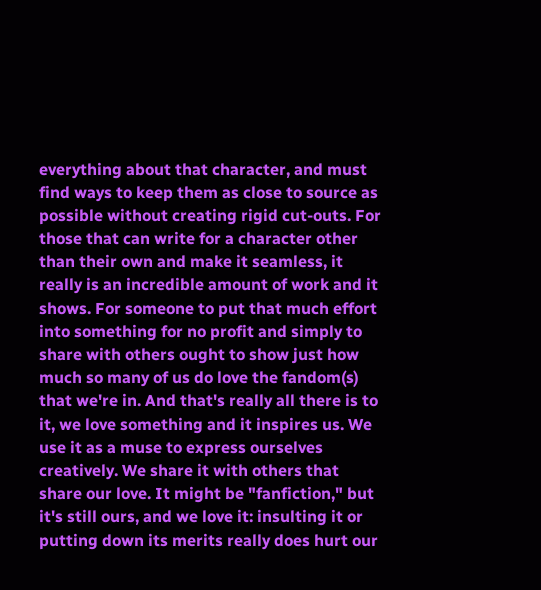everything about that character, and must find ways to keep them as close to source as possible without creating rigid cut-outs. For those that can write for a character other than their own and make it seamless, it really is an incredible amount of work and it shows. For someone to put that much effort into something for no profit and simply to share with others ought to show just how much so many of us do love the fandom(s) that we're in. And that's really all there is to it, we love something and it inspires us. We use it as a muse to express ourselves creatively. We share it with others that share our love. It might be "fanfiction," but it's still ours, and we love it: insulting it or putting down its merits really does hurt our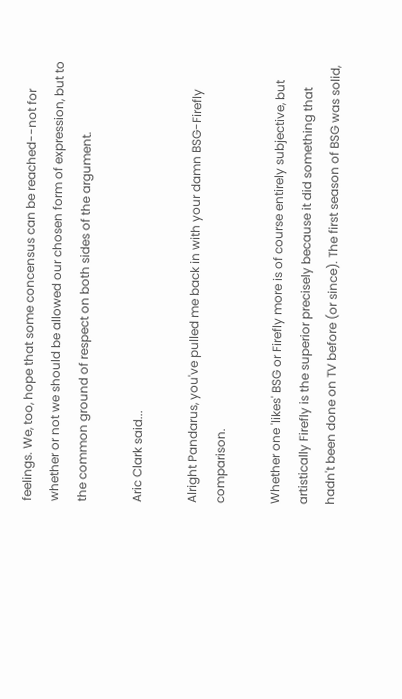feelings. We, too, hope that some concensus can be reached--not for whether or not we should be allowed our chosen form of expression, but to the common ground of respect on both sides of the argument.

Aric Clark said...

Alright Pandarus, you've pulled me back in with your damn BSG-Firefly comparison.

Whether one 'likes' BSG or Firefly more is of course entirely subjective, but artistically Firefly is the superior precisely because it did something that hadn't been done on TV before (or since). The first season of BSG was solid,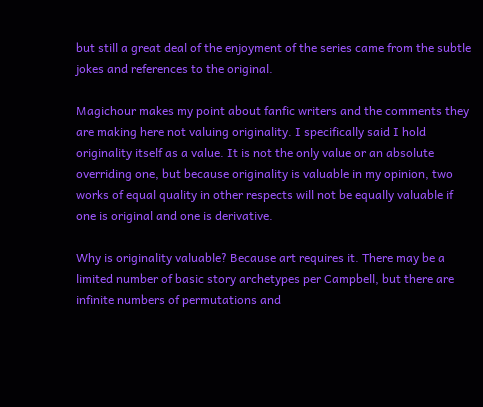but still a great deal of the enjoyment of the series came from the subtle jokes and references to the original.

Magichour makes my point about fanfic writers and the comments they are making here not valuing originality. I specifically said I hold originality itself as a value. It is not the only value or an absolute overriding one, but because originality is valuable in my opinion, two works of equal quality in other respects will not be equally valuable if one is original and one is derivative.

Why is originality valuable? Because art requires it. There may be a limited number of basic story archetypes per Campbell, but there are infinite numbers of permutations and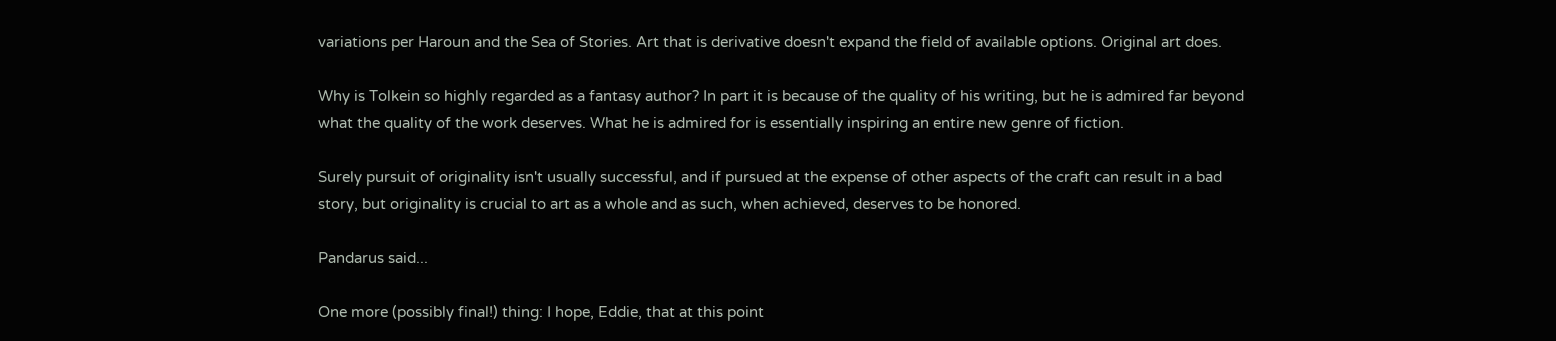variations per Haroun and the Sea of Stories. Art that is derivative doesn't expand the field of available options. Original art does.

Why is Tolkein so highly regarded as a fantasy author? In part it is because of the quality of his writing, but he is admired far beyond what the quality of the work deserves. What he is admired for is essentially inspiring an entire new genre of fiction.

Surely pursuit of originality isn't usually successful, and if pursued at the expense of other aspects of the craft can result in a bad story, but originality is crucial to art as a whole and as such, when achieved, deserves to be honored.

Pandarus said...

One more (possibly final!) thing: I hope, Eddie, that at this point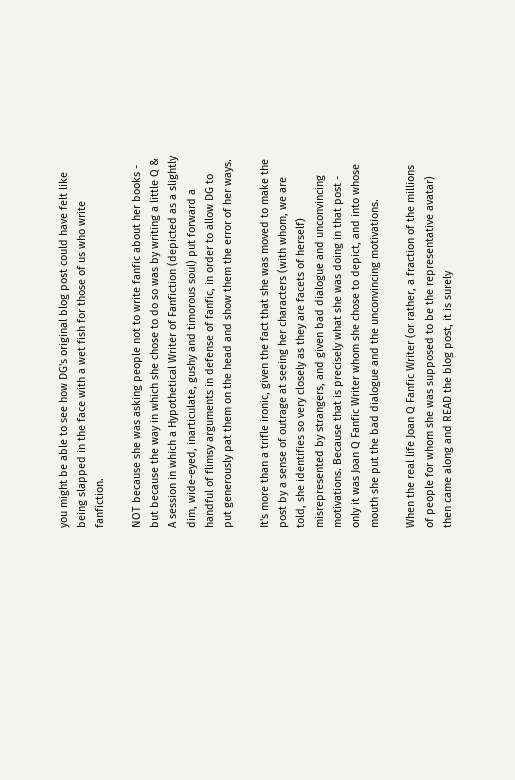you might be able to see how DG's original blog post could have felt like being slapped in the face with a wet fish for those of us who write fanfiction.

NOT because she was asking people not to write fanfic about her books - but because the way in which she chose to do so was by writing a little Q & A session in which a Hypothetical Writer of Fanfiction (depicted as a slightly dim, wide-eyed, inarticulate, gushy and timorous soul) put forward a handful of flimsy arguments in defense of fanfic, in order to allow DG to put generously pat them on the head and show them the error of her ways.

It's more than a trifle ironic, given the fact that she was moved to make the post by a sense of outrage at seeing her characters (with whom, we are told, she identifies so very closely as they are facets of herself) misrepresented by strangers, and given bad dialogue and unconvincing motivations. Because that is precisely what she was doing in that post - only it was Joan Q Fanfic Writer whom she chose to depict, and into whose mouth she put the bad dialogue and the unconvincing motivations.

When the real life Joan Q Fanfic Writer (or rather, a fraction of the millions of people for whom she was supposed to be the representative avatar) then came along and READ the blog post, it is surely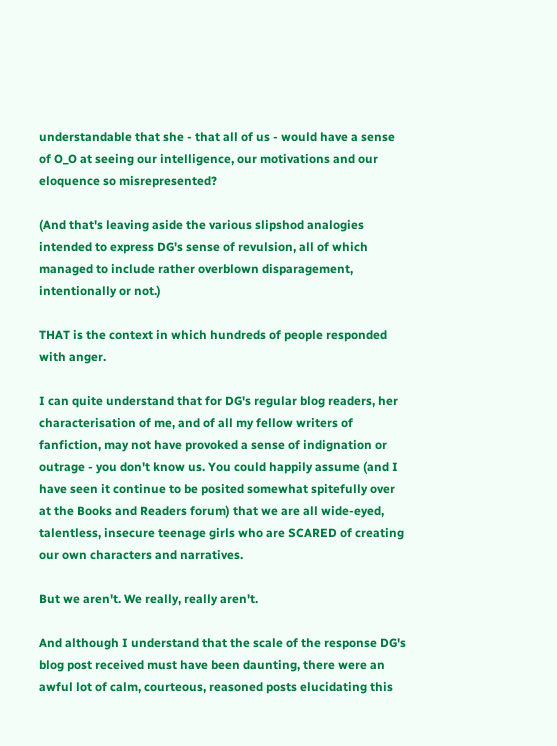understandable that she - that all of us - would have a sense of O_O at seeing our intelligence, our motivations and our eloquence so misrepresented?

(And that's leaving aside the various slipshod analogies intended to express DG's sense of revulsion, all of which managed to include rather overblown disparagement, intentionally or not.)

THAT is the context in which hundreds of people responded with anger.

I can quite understand that for DG's regular blog readers, her characterisation of me, and of all my fellow writers of fanfiction, may not have provoked a sense of indignation or outrage - you don't know us. You could happily assume (and I have seen it continue to be posited somewhat spitefully over at the Books and Readers forum) that we are all wide-eyed, talentless, insecure teenage girls who are SCARED of creating our own characters and narratives.

But we aren't. We really, really aren't.

And although I understand that the scale of the response DG's blog post received must have been daunting, there were an awful lot of calm, courteous, reasoned posts elucidating this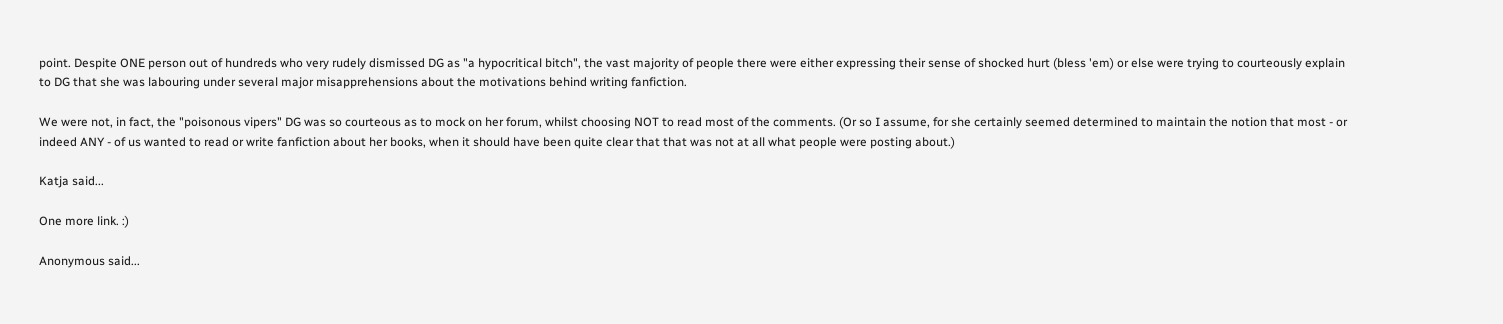point. Despite ONE person out of hundreds who very rudely dismissed DG as "a hypocritical bitch", the vast majority of people there were either expressing their sense of shocked hurt (bless 'em) or else were trying to courteously explain to DG that she was labouring under several major misapprehensions about the motivations behind writing fanfiction.

We were not, in fact, the "poisonous vipers" DG was so courteous as to mock on her forum, whilst choosing NOT to read most of the comments. (Or so I assume, for she certainly seemed determined to maintain the notion that most - or indeed ANY - of us wanted to read or write fanfiction about her books, when it should have been quite clear that that was not at all what people were posting about.)

Katja said...

One more link. :)

Anonymous said...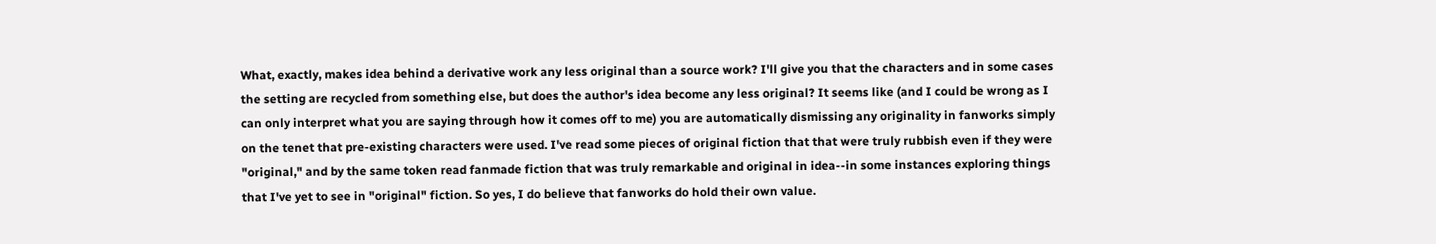What, exactly, makes idea behind a derivative work any less original than a source work? I'll give you that the characters and in some cases the setting are recycled from something else, but does the author's idea become any less original? It seems like (and I could be wrong as I can only interpret what you are saying through how it comes off to me) you are automatically dismissing any originality in fanworks simply on the tenet that pre-existing characters were used. I've read some pieces of original fiction that that were truly rubbish even if they were "original," and by the same token read fanmade fiction that was truly remarkable and original in idea--in some instances exploring things that I've yet to see in "original" fiction. So yes, I do believe that fanworks do hold their own value.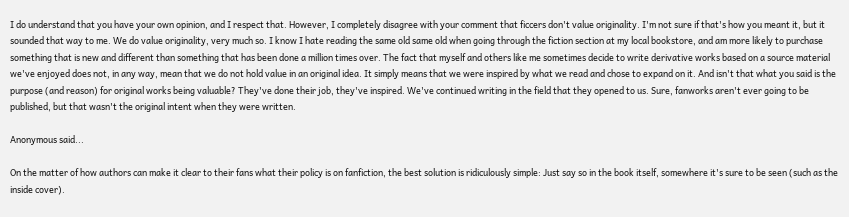I do understand that you have your own opinion, and I respect that. However, I completely disagree with your comment that ficcers don't value originality. I'm not sure if that's how you meant it, but it sounded that way to me. We do value originality, very much so. I know I hate reading the same old same old when going through the fiction section at my local bookstore, and am more likely to purchase something that is new and different than something that has been done a million times over. The fact that myself and others like me sometimes decide to write derivative works based on a source material we've enjoyed does not, in any way, mean that we do not hold value in an original idea. It simply means that we were inspired by what we read and chose to expand on it. And isn't that what you said is the purpose (and reason) for original works being valuable? They've done their job, they've inspired. We've continued writing in the field that they opened to us. Sure, fanworks aren't ever going to be published, but that wasn't the original intent when they were written.

Anonymous said...

On the matter of how authors can make it clear to their fans what their policy is on fanfiction, the best solution is ridiculously simple: Just say so in the book itself, somewhere it's sure to be seen (such as the inside cover).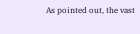As pointed out, the vast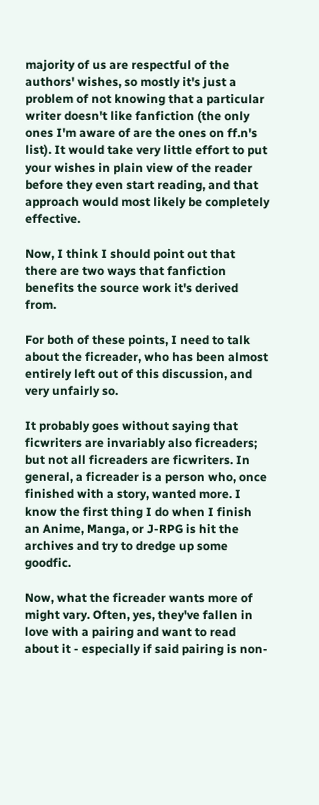majority of us are respectful of the authors' wishes, so mostly it's just a problem of not knowing that a particular writer doesn't like fanfiction (the only ones I'm aware of are the ones on ff.n's list). It would take very little effort to put your wishes in plain view of the reader before they even start reading, and that approach would most likely be completely effective.

Now, I think I should point out that there are two ways that fanfiction benefits the source work it's derived from.

For both of these points, I need to talk about the ficreader, who has been almost entirely left out of this discussion, and very unfairly so.

It probably goes without saying that ficwriters are invariably also ficreaders; but not all ficreaders are ficwriters. In general, a ficreader is a person who, once finished with a story, wanted more. I know the first thing I do when I finish an Anime, Manga, or J-RPG is hit the archives and try to dredge up some goodfic.

Now, what the ficreader wants more of might vary. Often, yes, they've fallen in love with a pairing and want to read about it - especially if said pairing is non-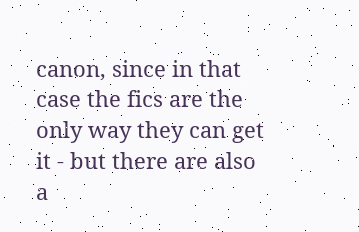canon, since in that case the fics are the only way they can get it - but there are also a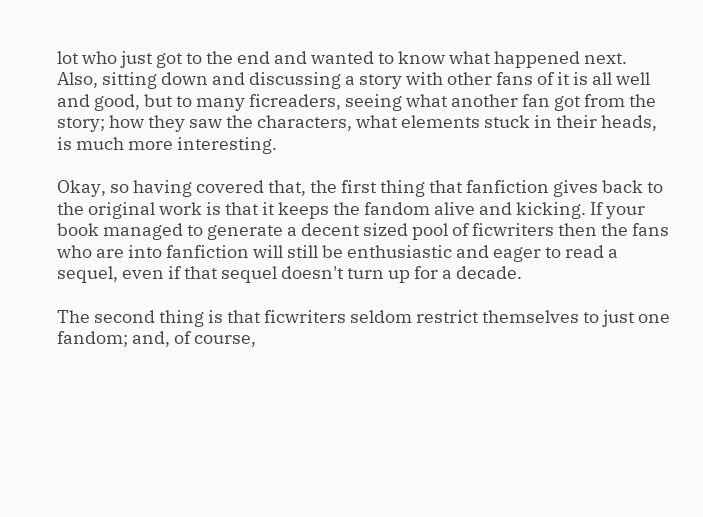lot who just got to the end and wanted to know what happened next. Also, sitting down and discussing a story with other fans of it is all well and good, but to many ficreaders, seeing what another fan got from the story; how they saw the characters, what elements stuck in their heads, is much more interesting.

Okay, so having covered that, the first thing that fanfiction gives back to the original work is that it keeps the fandom alive and kicking. If your book managed to generate a decent sized pool of ficwriters then the fans who are into fanfiction will still be enthusiastic and eager to read a sequel, even if that sequel doesn't turn up for a decade.

The second thing is that ficwriters seldom restrict themselves to just one fandom; and, of course,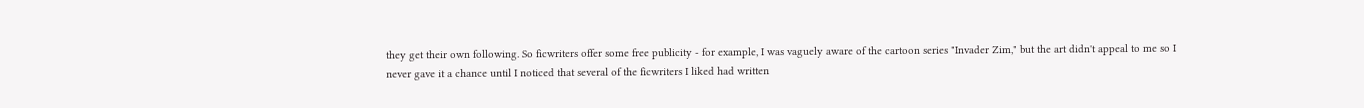they get their own following. So ficwriters offer some free publicity - for example, I was vaguely aware of the cartoon series "Invader Zim," but the art didn't appeal to me so I never gave it a chance until I noticed that several of the ficwriters I liked had written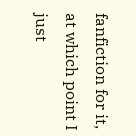fanfiction for it, at which point I just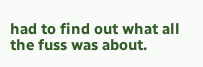had to find out what all the fuss was about.